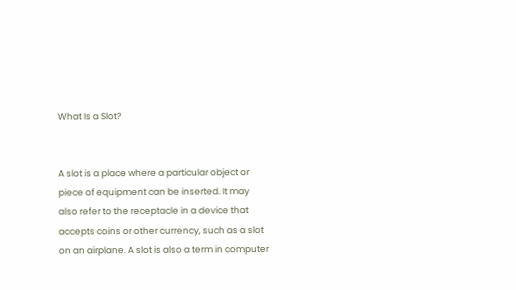What Is a Slot?


A slot is a place where a particular object or piece of equipment can be inserted. It may also refer to the receptacle in a device that accepts coins or other currency, such as a slot on an airplane. A slot is also a term in computer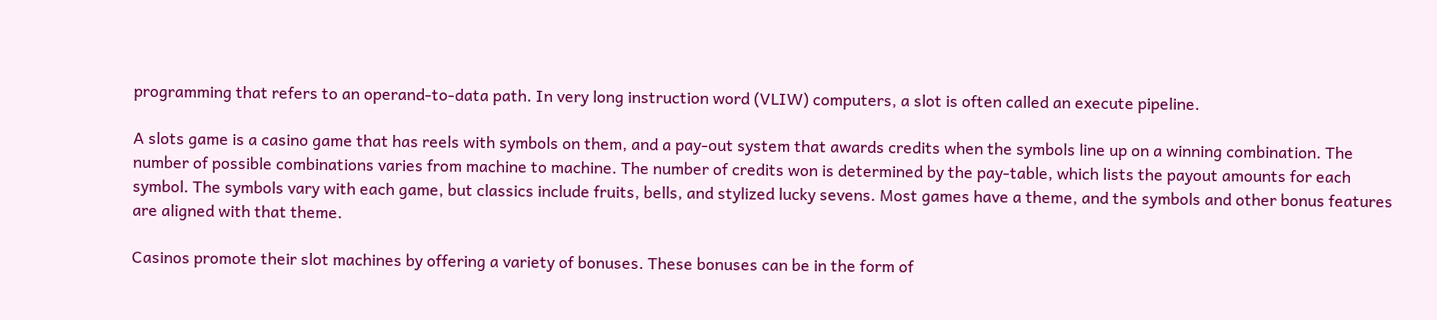programming that refers to an operand-to-data path. In very long instruction word (VLIW) computers, a slot is often called an execute pipeline.

A slots game is a casino game that has reels with symbols on them, and a pay-out system that awards credits when the symbols line up on a winning combination. The number of possible combinations varies from machine to machine. The number of credits won is determined by the pay-table, which lists the payout amounts for each symbol. The symbols vary with each game, but classics include fruits, bells, and stylized lucky sevens. Most games have a theme, and the symbols and other bonus features are aligned with that theme.

Casinos promote their slot machines by offering a variety of bonuses. These bonuses can be in the form of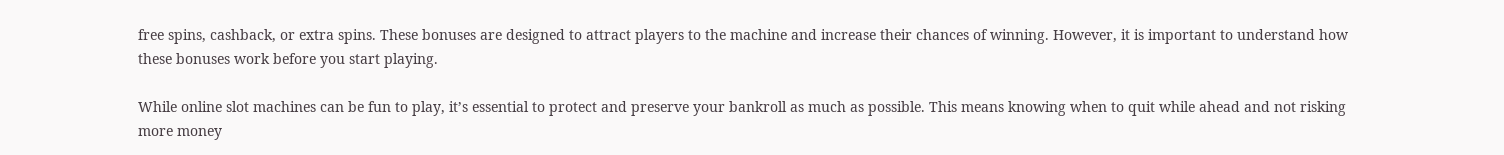free spins, cashback, or extra spins. These bonuses are designed to attract players to the machine and increase their chances of winning. However, it is important to understand how these bonuses work before you start playing.

While online slot machines can be fun to play, it’s essential to protect and preserve your bankroll as much as possible. This means knowing when to quit while ahead and not risking more money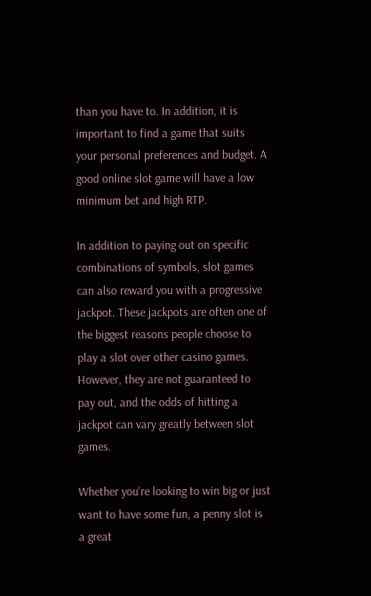than you have to. In addition, it is important to find a game that suits your personal preferences and budget. A good online slot game will have a low minimum bet and high RTP.

In addition to paying out on specific combinations of symbols, slot games can also reward you with a progressive jackpot. These jackpots are often one of the biggest reasons people choose to play a slot over other casino games. However, they are not guaranteed to pay out, and the odds of hitting a jackpot can vary greatly between slot games.

Whether you’re looking to win big or just want to have some fun, a penny slot is a great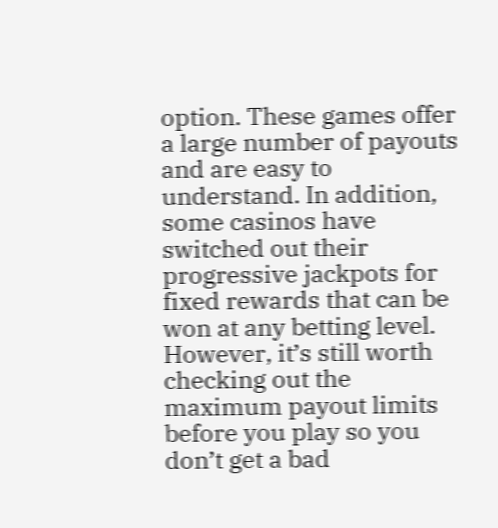option. These games offer a large number of payouts and are easy to understand. In addition, some casinos have switched out their progressive jackpots for fixed rewards that can be won at any betting level. However, it’s still worth checking out the maximum payout limits before you play so you don’t get a bad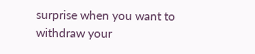surprise when you want to withdraw your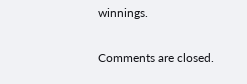winnings.

Comments are closed.